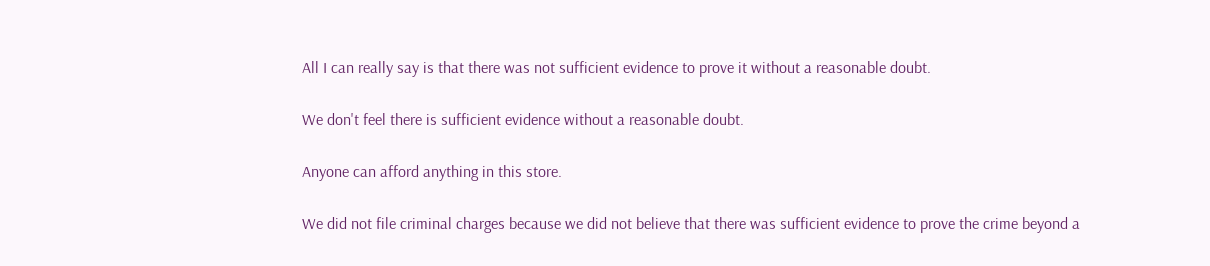All I can really say is that there was not sufficient evidence to prove it without a reasonable doubt.

We don't feel there is sufficient evidence without a reasonable doubt.

Anyone can afford anything in this store.

We did not file criminal charges because we did not believe that there was sufficient evidence to prove the crime beyond a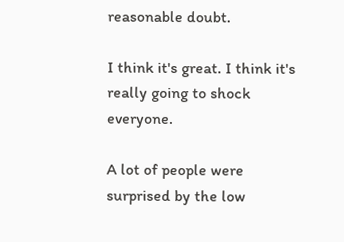reasonable doubt.

I think it's great. I think it's really going to shock everyone.

A lot of people were surprised by the low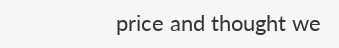price and thought we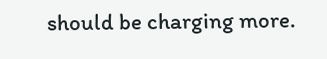should be charging more.